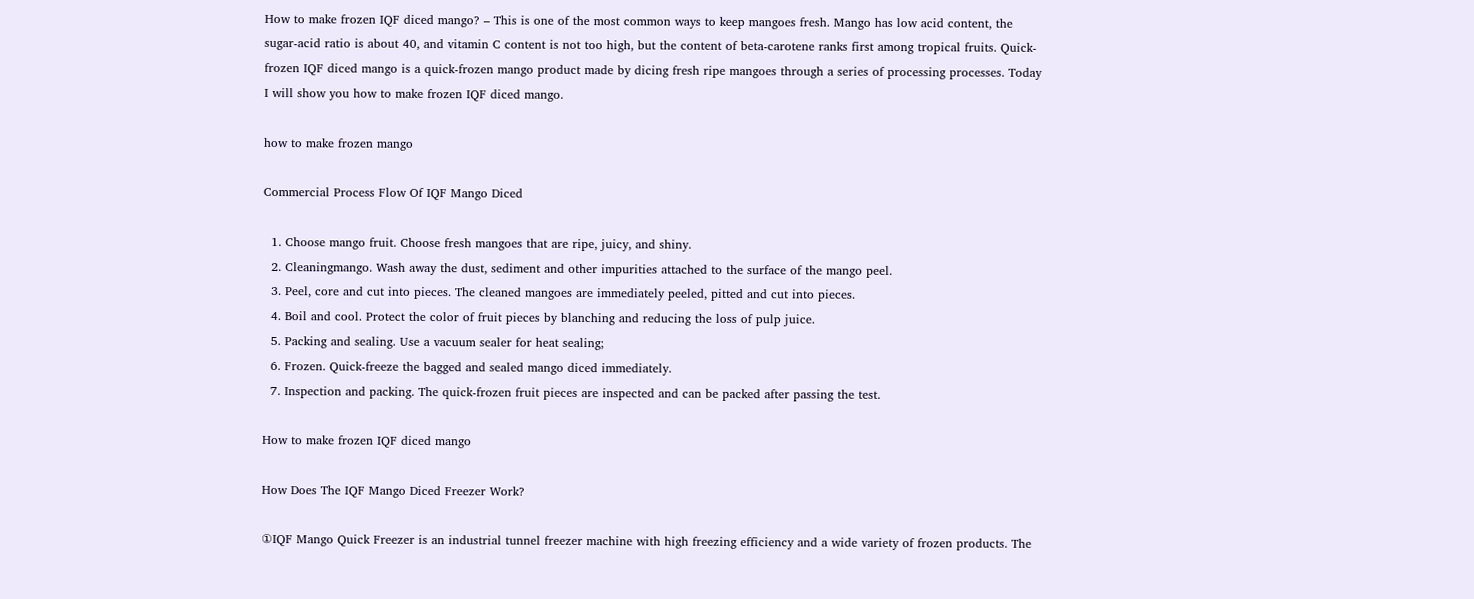How to make frozen IQF diced mango? – This is one of the most common ways to keep mangoes fresh. Mango has low acid content, the sugar-acid ratio is about 40, and vitamin C content is not too high, but the content of beta-carotene ranks first among tropical fruits. Quick-frozen IQF diced mango is a quick-frozen mango product made by dicing fresh ripe mangoes through a series of processing processes. Today I will show you how to make frozen IQF diced mango.

how to make frozen mango

Commercial Process Flow Of IQF Mango Diced

  1. Choose mango fruit. Choose fresh mangoes that are ripe, juicy, and shiny.
  2. Cleaningmango. Wash away the dust, sediment and other impurities attached to the surface of the mango peel.
  3. Peel, core and cut into pieces. The cleaned mangoes are immediately peeled, pitted and cut into pieces.
  4. Boil and cool. Protect the color of fruit pieces by blanching and reducing the loss of pulp juice.
  5. Packing and sealing. Use a vacuum sealer for heat sealing;
  6. Frozen. Quick-freeze the bagged and sealed mango diced immediately.
  7. Inspection and packing. The quick-frozen fruit pieces are inspected and can be packed after passing the test.

How to make frozen IQF diced mango

How Does The IQF Mango Diced Freezer Work?

①IQF Mango Quick Freezer is an industrial tunnel freezer machine with high freezing efficiency and a wide variety of frozen products. The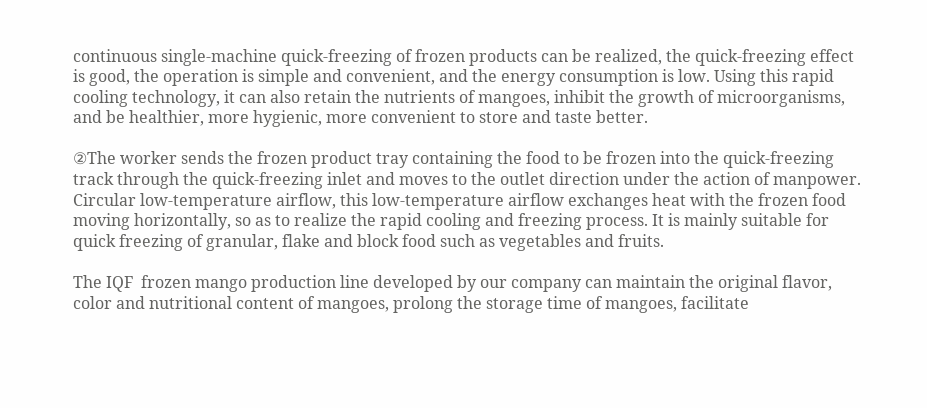continuous single-machine quick-freezing of frozen products can be realized, the quick-freezing effect is good, the operation is simple and convenient, and the energy consumption is low. Using this rapid cooling technology, it can also retain the nutrients of mangoes, inhibit the growth of microorganisms, and be healthier, more hygienic, more convenient to store and taste better.

②The worker sends the frozen product tray containing the food to be frozen into the quick-freezing track through the quick-freezing inlet and moves to the outlet direction under the action of manpower. Circular low-temperature airflow, this low-temperature airflow exchanges heat with the frozen food moving horizontally, so as to realize the rapid cooling and freezing process. It is mainly suitable for quick freezing of granular, flake and block food such as vegetables and fruits.

The IQF  frozen mango production line developed by our company can maintain the original flavor, color and nutritional content of mangoes, prolong the storage time of mangoes, facilitate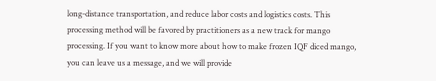long-distance transportation, and reduce labor costs and logistics costs. This processing method will be favored by practitioners as a new track for mango processing. If you want to know more about how to make frozen IQF diced mango, you can leave us a message, and we will provide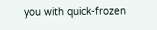you with quick-frozen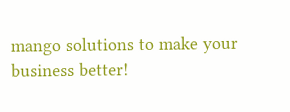mango solutions to make your business better!